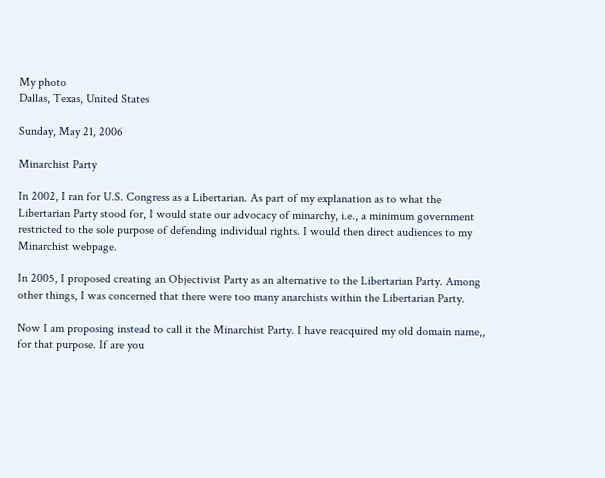My photo
Dallas, Texas, United States

Sunday, May 21, 2006

Minarchist Party

In 2002, I ran for U.S. Congress as a Libertarian. As part of my explanation as to what the Libertarian Party stood for, I would state our advocacy of minarchy, i.e., a minimum government restricted to the sole purpose of defending individual rights. I would then direct audiences to my Minarchist webpage.

In 2005, I proposed creating an Objectivist Party as an alternative to the Libertarian Party. Among other things, I was concerned that there were too many anarchists within the Libertarian Party.

Now I am proposing instead to call it the Minarchist Party. I have reacquired my old domain name,, for that purpose. If are you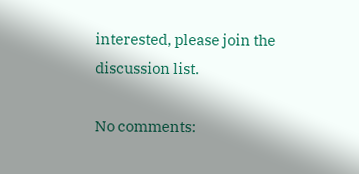interested, please join the discussion list.

No comments: